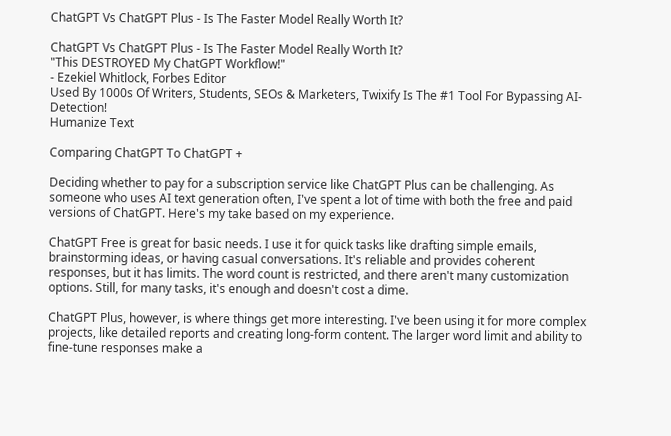ChatGPT Vs ChatGPT Plus - Is The Faster Model Really Worth It?

ChatGPT Vs ChatGPT Plus - Is The Faster Model Really Worth It?
"This DESTROYED My ChatGPT Workflow!"
- Ezekiel Whitlock, Forbes Editor
Used By 1000s Of Writers, Students, SEOs & Marketers, Twixify Is The #1 Tool For Bypassing AI-Detection!
Humanize Text

Comparing ChatGPT To ChatGPT +

Deciding whether to pay for a subscription service like ChatGPT Plus can be challenging. As someone who uses AI text generation often, I've spent a lot of time with both the free and paid versions of ChatGPT. Here's my take based on my experience.

ChatGPT Free is great for basic needs. I use it for quick tasks like drafting simple emails, brainstorming ideas, or having casual conversations. It's reliable and provides coherent responses, but it has limits. The word count is restricted, and there aren't many customization options. Still, for many tasks, it's enough and doesn't cost a dime.

ChatGPT Plus, however, is where things get more interesting. I've been using it for more complex projects, like detailed reports and creating long-form content. The larger word limit and ability to fine-tune responses make a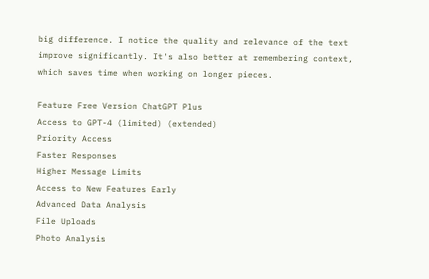big difference. I notice the quality and relevance of the text improve significantly. It's also better at remembering context, which saves time when working on longer pieces.

Feature Free Version ChatGPT Plus
Access to GPT-4 (limited) (extended)
Priority Access
Faster Responses
Higher Message Limits
Access to New Features Early
Advanced Data Analysis
File Uploads
Photo Analysis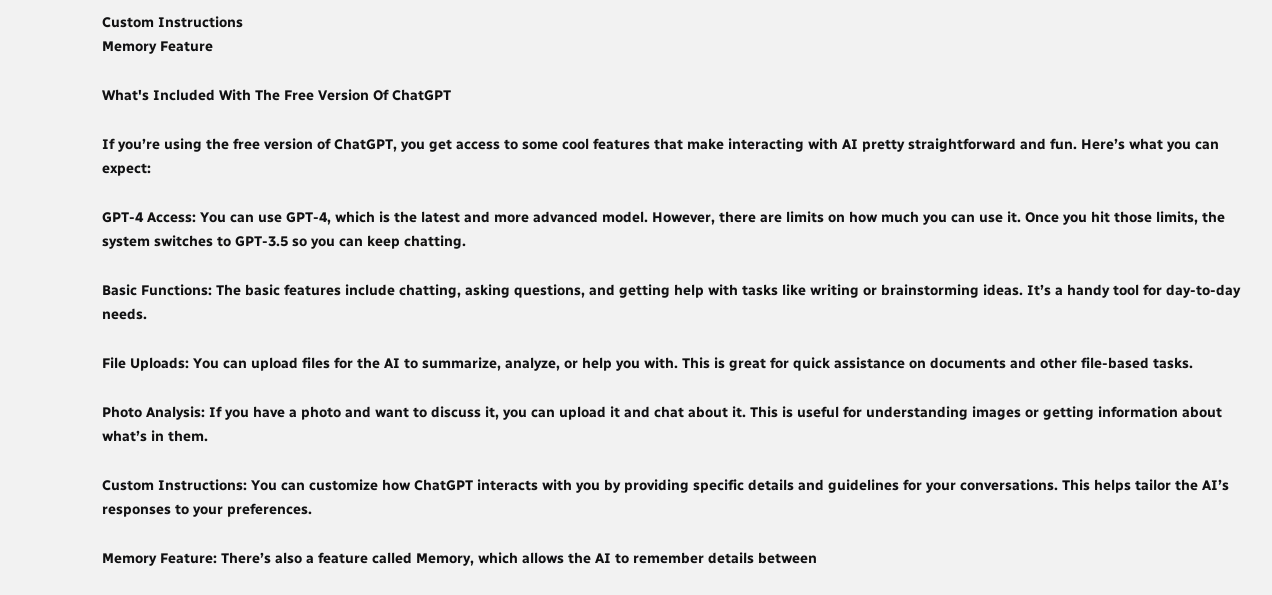Custom Instructions
Memory Feature

What's Included With The Free Version Of ChatGPT

If you’re using the free version of ChatGPT, you get access to some cool features that make interacting with AI pretty straightforward and fun. Here’s what you can expect:

GPT-4 Access: You can use GPT-4, which is the latest and more advanced model. However, there are limits on how much you can use it. Once you hit those limits, the system switches to GPT-3.5 so you can keep chatting.

Basic Functions: The basic features include chatting, asking questions, and getting help with tasks like writing or brainstorming ideas. It’s a handy tool for day-to-day needs.

File Uploads: You can upload files for the AI to summarize, analyze, or help you with. This is great for quick assistance on documents and other file-based tasks.

Photo Analysis: If you have a photo and want to discuss it, you can upload it and chat about it. This is useful for understanding images or getting information about what’s in them.

Custom Instructions: You can customize how ChatGPT interacts with you by providing specific details and guidelines for your conversations. This helps tailor the AI’s responses to your preferences.

Memory Feature: There’s also a feature called Memory, which allows the AI to remember details between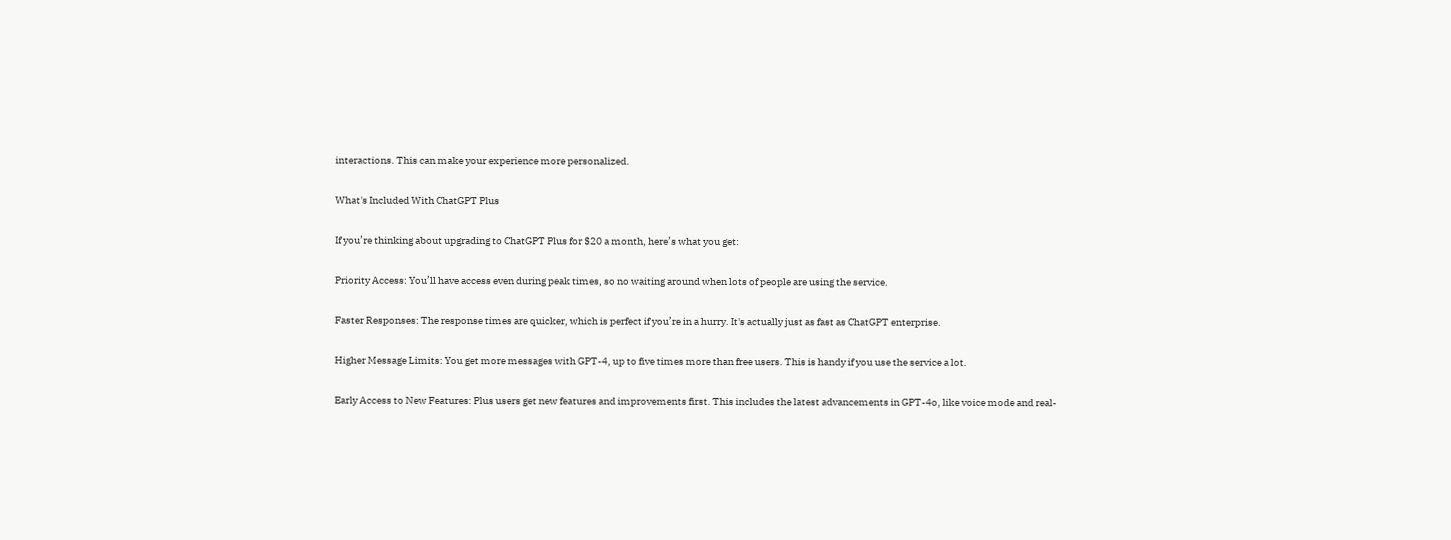interactions. This can make your experience more personalized.

What's Included With ChatGPT Plus

If you’re thinking about upgrading to ChatGPT Plus for $20 a month, here’s what you get:

Priority Access: You’ll have access even during peak times, so no waiting around when lots of people are using the service.

Faster Responses: The response times are quicker, which is perfect if you’re in a hurry. It's actually just as fast as ChatGPT enterprise.

Higher Message Limits: You get more messages with GPT-4, up to five times more than free users. This is handy if you use the service a lot.

Early Access to New Features: Plus users get new features and improvements first. This includes the latest advancements in GPT-4o, like voice mode and real-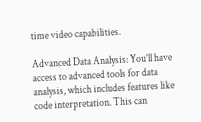time video capabilities.

Advanced Data Analysis: You’ll have access to advanced tools for data analysis, which includes features like code interpretation. This can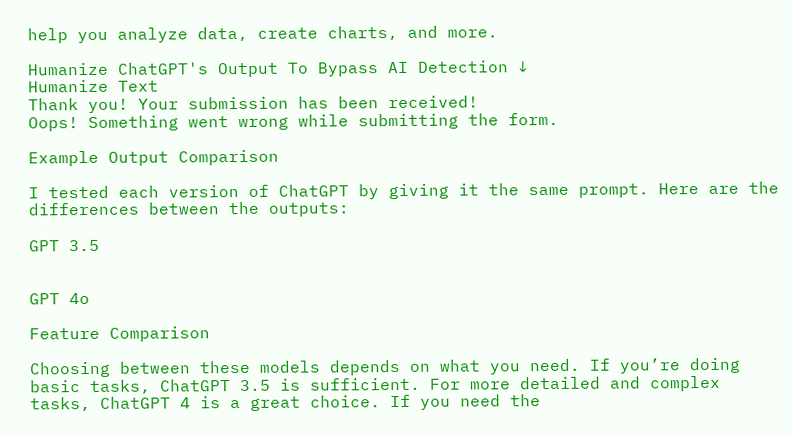help you analyze data, create charts, and more.

Humanize ChatGPT's Output To Bypass AI Detection ↓
Humanize Text
Thank you! Your submission has been received!
Oops! Something went wrong while submitting the form.

Example Output Comparison

I tested each version of ChatGPT by giving it the same prompt. Here are the differences between the outputs:

GPT 3.5


GPT 4o

Feature Comparison

Choosing between these models depends on what you need. If you’re doing basic tasks, ChatGPT 3.5 is sufficient. For more detailed and complex tasks, ChatGPT 4 is a great choice. If you need the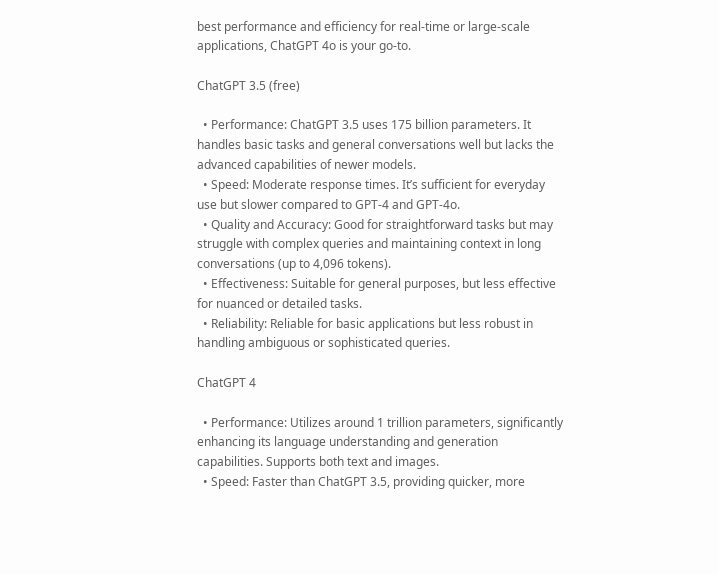best performance and efficiency for real-time or large-scale applications, ChatGPT 4o is your go-to.

ChatGPT 3.5 (free)

  • Performance: ChatGPT 3.5 uses 175 billion parameters. It handles basic tasks and general conversations well but lacks the advanced capabilities of newer models.
  • Speed: Moderate response times. It’s sufficient for everyday use but slower compared to GPT-4 and GPT-4o.
  • Quality and Accuracy: Good for straightforward tasks but may struggle with complex queries and maintaining context in long conversations (up to 4,096 tokens).
  • Effectiveness: Suitable for general purposes, but less effective for nuanced or detailed tasks.
  • Reliability: Reliable for basic applications but less robust in handling ambiguous or sophisticated queries.

ChatGPT 4

  • Performance: Utilizes around 1 trillion parameters, significantly enhancing its language understanding and generation capabilities. Supports both text and images.
  • Speed: Faster than ChatGPT 3.5, providing quicker, more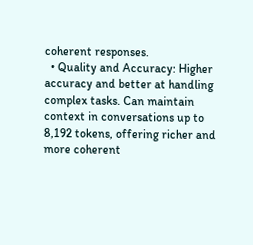coherent responses.
  • Quality and Accuracy: Higher accuracy and better at handling complex tasks. Can maintain context in conversations up to 8,192 tokens, offering richer and more coherent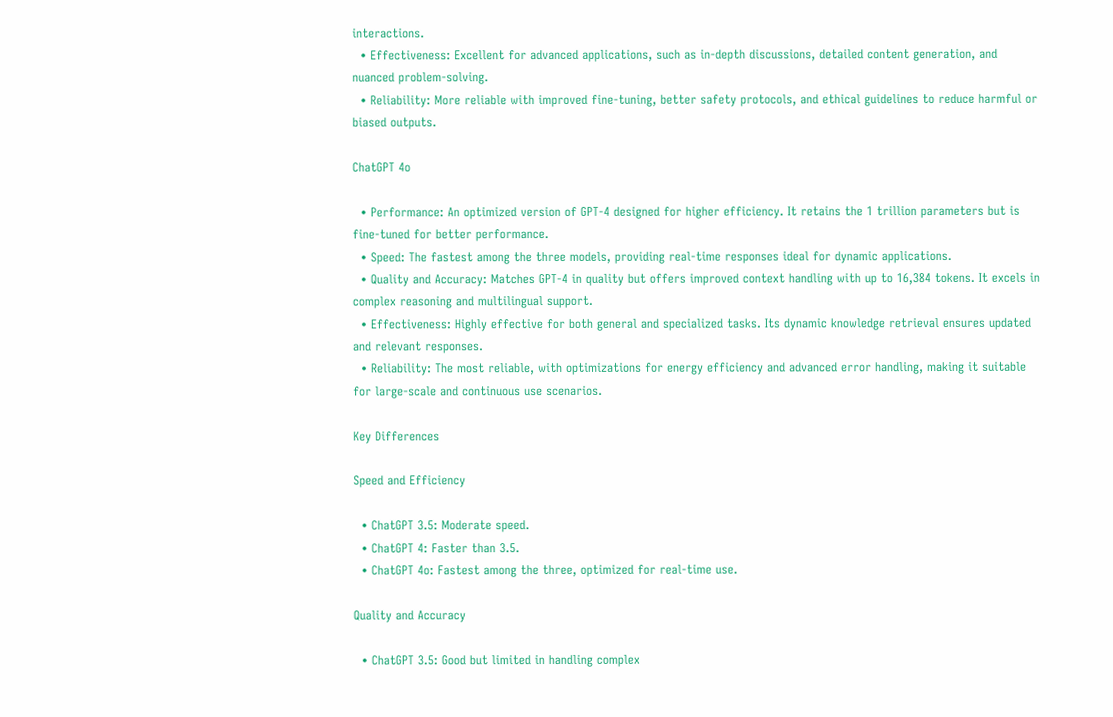interactions.
  • Effectiveness: Excellent for advanced applications, such as in-depth discussions, detailed content generation, and nuanced problem-solving.
  • Reliability: More reliable with improved fine-tuning, better safety protocols, and ethical guidelines to reduce harmful or biased outputs.

ChatGPT 4o

  • Performance: An optimized version of GPT-4 designed for higher efficiency. It retains the 1 trillion parameters but is fine-tuned for better performance.
  • Speed: The fastest among the three models, providing real-time responses ideal for dynamic applications.
  • Quality and Accuracy: Matches GPT-4 in quality but offers improved context handling with up to 16,384 tokens. It excels in complex reasoning and multilingual support.
  • Effectiveness: Highly effective for both general and specialized tasks. Its dynamic knowledge retrieval ensures updated and relevant responses.
  • Reliability: The most reliable, with optimizations for energy efficiency and advanced error handling, making it suitable for large-scale and continuous use scenarios.

Key Differences

Speed and Efficiency

  • ChatGPT 3.5: Moderate speed.
  • ChatGPT 4: Faster than 3.5.
  • ChatGPT 4o: Fastest among the three, optimized for real-time use.

Quality and Accuracy

  • ChatGPT 3.5: Good but limited in handling complex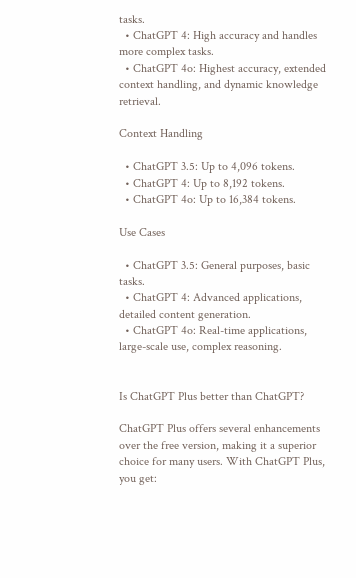tasks.
  • ChatGPT 4: High accuracy and handles more complex tasks.
  • ChatGPT 4o: Highest accuracy, extended context handling, and dynamic knowledge retrieval.

Context Handling

  • ChatGPT 3.5: Up to 4,096 tokens.
  • ChatGPT 4: Up to 8,192 tokens.
  • ChatGPT 4o: Up to 16,384 tokens.

Use Cases

  • ChatGPT 3.5: General purposes, basic tasks.
  • ChatGPT 4: Advanced applications, detailed content generation.
  • ChatGPT 4o: Real-time applications, large-scale use, complex reasoning.


Is ChatGPT Plus better than ChatGPT?

ChatGPT Plus offers several enhancements over the free version, making it a superior choice for many users. With ChatGPT Plus, you get: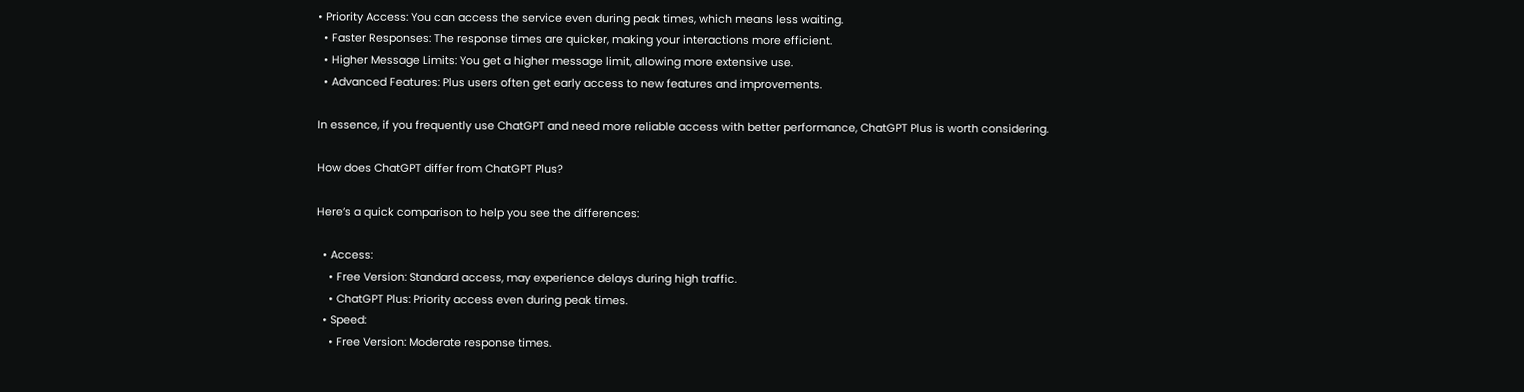• Priority Access: You can access the service even during peak times, which means less waiting.
  • Faster Responses: The response times are quicker, making your interactions more efficient.
  • Higher Message Limits: You get a higher message limit, allowing more extensive use.
  • Advanced Features: Plus users often get early access to new features and improvements.

In essence, if you frequently use ChatGPT and need more reliable access with better performance, ChatGPT Plus is worth considering.

How does ChatGPT differ from ChatGPT Plus?

Here’s a quick comparison to help you see the differences:

  • Access:
    • Free Version: Standard access, may experience delays during high traffic.
    • ChatGPT Plus: Priority access even during peak times.
  • Speed:
    • Free Version: Moderate response times.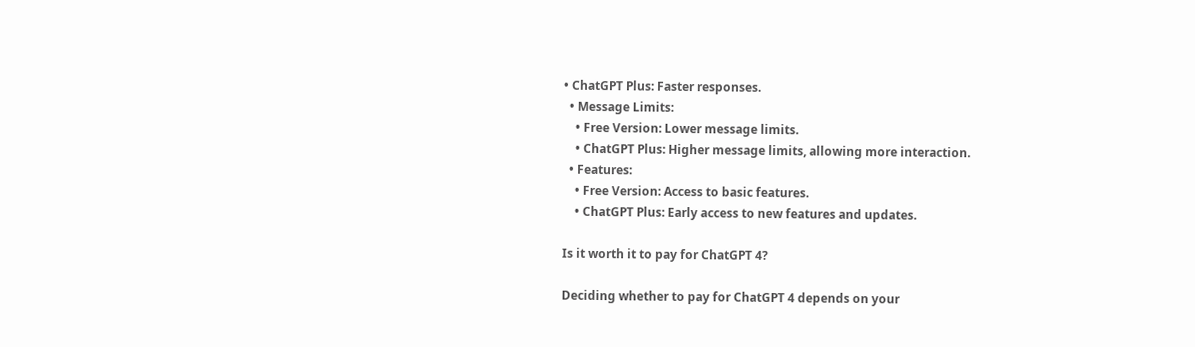• ChatGPT Plus: Faster responses.
  • Message Limits:
    • Free Version: Lower message limits.
    • ChatGPT Plus: Higher message limits, allowing more interaction.
  • Features:
    • Free Version: Access to basic features.
    • ChatGPT Plus: Early access to new features and updates.

Is it worth it to pay for ChatGPT 4?

Deciding whether to pay for ChatGPT 4 depends on your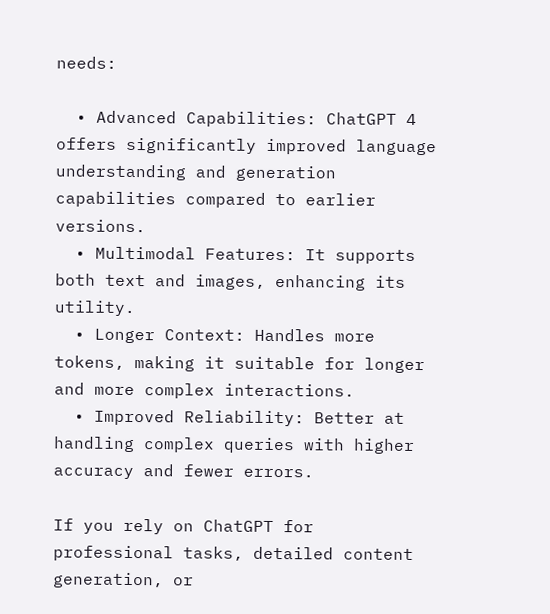needs:

  • Advanced Capabilities: ChatGPT 4 offers significantly improved language understanding and generation capabilities compared to earlier versions.
  • Multimodal Features: It supports both text and images, enhancing its utility.
  • Longer Context: Handles more tokens, making it suitable for longer and more complex interactions.
  • Improved Reliability: Better at handling complex queries with higher accuracy and fewer errors.

If you rely on ChatGPT for professional tasks, detailed content generation, or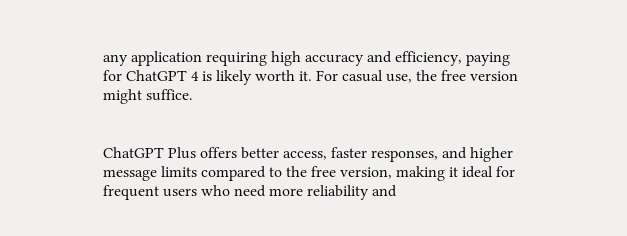any application requiring high accuracy and efficiency, paying for ChatGPT 4 is likely worth it. For casual use, the free version might suffice.


ChatGPT Plus offers better access, faster responses, and higher message limits compared to the free version, making it ideal for frequent users who need more reliability and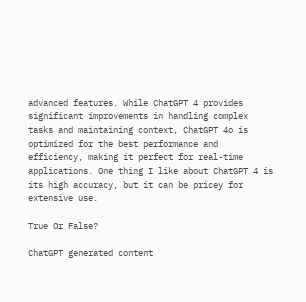advanced features. While ChatGPT 4 provides significant improvements in handling complex tasks and maintaining context, ChatGPT 4o is optimized for the best performance and efficiency, making it perfect for real-time applications. One thing I like about ChatGPT 4 is its high accuracy, but it can be pricey for extensive use.

True Or False?

ChatGPT generated content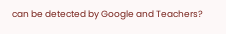can be detected by Google and Teachers?